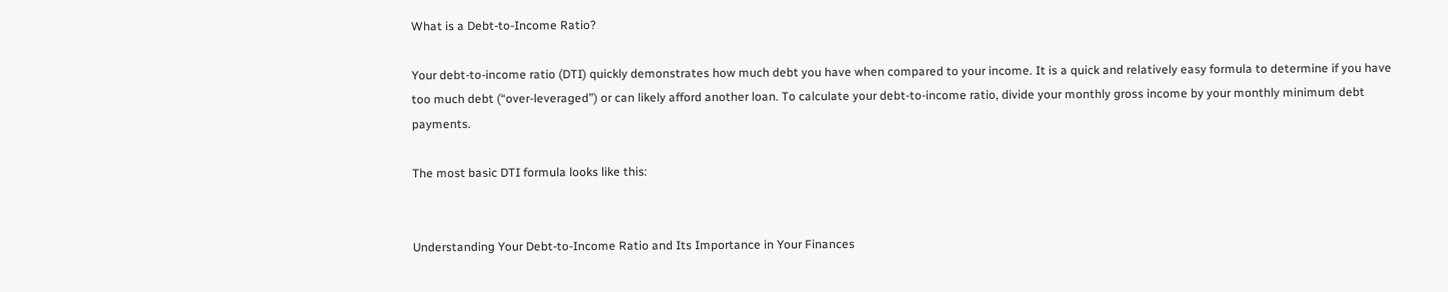What is a Debt-to-Income Ratio?

Your debt-to-income ratio (DTI) quickly demonstrates how much debt you have when compared to your income. It is a quick and relatively easy formula to determine if you have too much debt (“over-leveraged”) or can likely afford another loan. To calculate your debt-to-income ratio, divide your monthly gross income by your monthly minimum debt payments.

The most basic DTI formula looks like this:


Understanding Your Debt-to-Income Ratio and Its Importance in Your Finances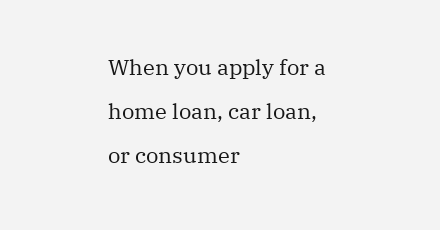When you apply for a home loan, car loan, or consumer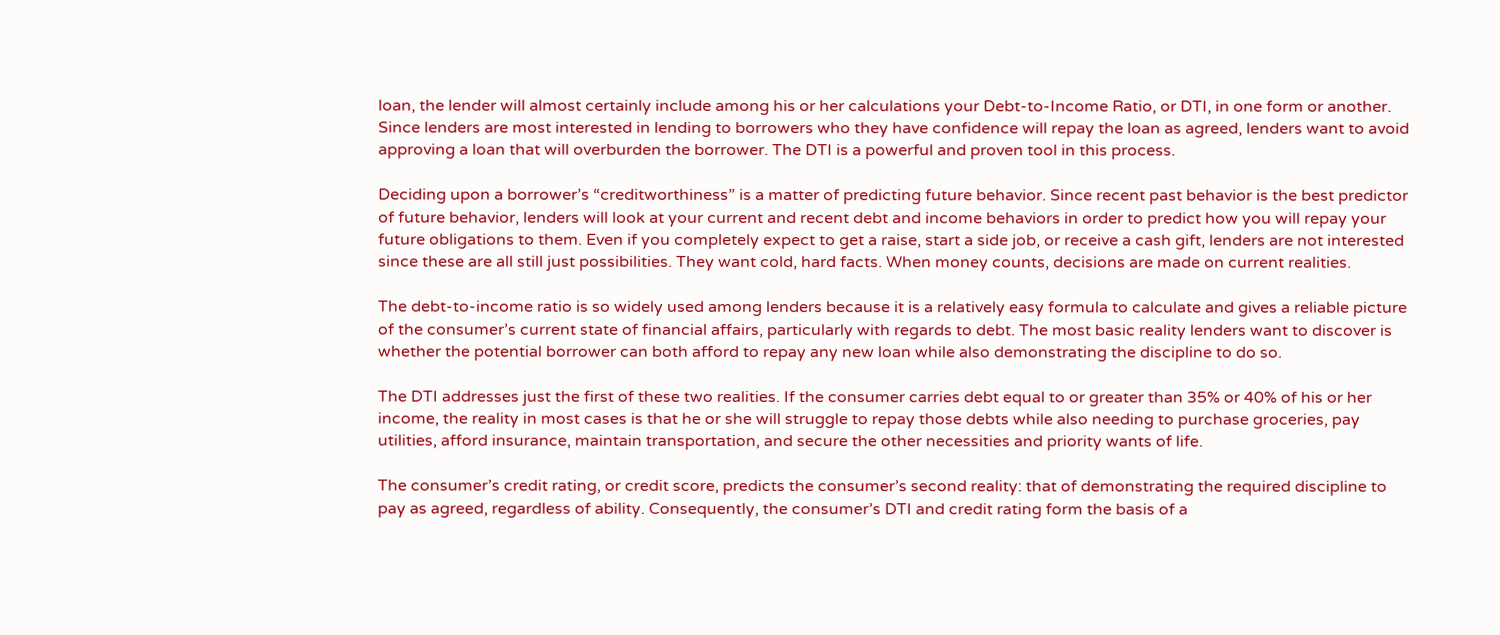loan, the lender will almost certainly include among his or her calculations your Debt-to-Income Ratio, or DTI, in one form or another. Since lenders are most interested in lending to borrowers who they have confidence will repay the loan as agreed, lenders want to avoid approving a loan that will overburden the borrower. The DTI is a powerful and proven tool in this process.

Deciding upon a borrower’s “creditworthiness” is a matter of predicting future behavior. Since recent past behavior is the best predictor of future behavior, lenders will look at your current and recent debt and income behaviors in order to predict how you will repay your future obligations to them. Even if you completely expect to get a raise, start a side job, or receive a cash gift, lenders are not interested since these are all still just possibilities. They want cold, hard facts. When money counts, decisions are made on current realities.

The debt-to-income ratio is so widely used among lenders because it is a relatively easy formula to calculate and gives a reliable picture of the consumer’s current state of financial affairs, particularly with regards to debt. The most basic reality lenders want to discover is whether the potential borrower can both afford to repay any new loan while also demonstrating the discipline to do so.

The DTI addresses just the first of these two realities. If the consumer carries debt equal to or greater than 35% or 40% of his or her income, the reality in most cases is that he or she will struggle to repay those debts while also needing to purchase groceries, pay utilities, afford insurance, maintain transportation, and secure the other necessities and priority wants of life.

The consumer’s credit rating, or credit score, predicts the consumer’s second reality: that of demonstrating the required discipline to pay as agreed, regardless of ability. Consequently, the consumer’s DTI and credit rating form the basis of a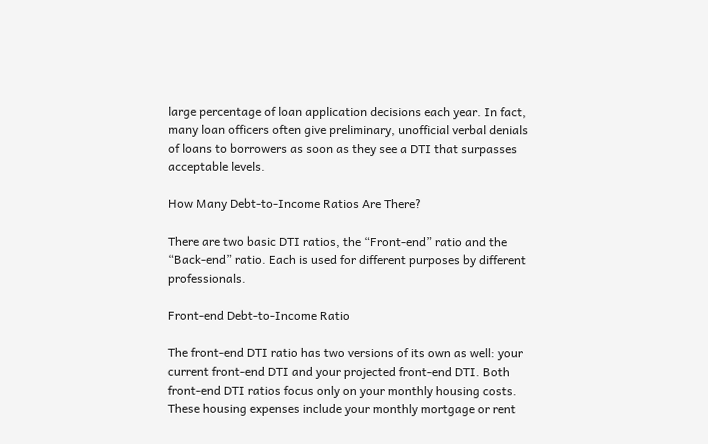large percentage of loan application decisions each year. In fact, many loan officers often give preliminary, unofficial verbal denials of loans to borrowers as soon as they see a DTI that surpasses acceptable levels.

How Many Debt-to-Income Ratios Are There?

There are two basic DTI ratios, the “Front-end” ratio and the “Back-end” ratio. Each is used for different purposes by different professionals.

Front-end Debt-to-Income Ratio

The front-end DTI ratio has two versions of its own as well: your current front-end DTI and your projected front-end DTI. Both front-end DTI ratios focus only on your monthly housing costs. These housing expenses include your monthly mortgage or rent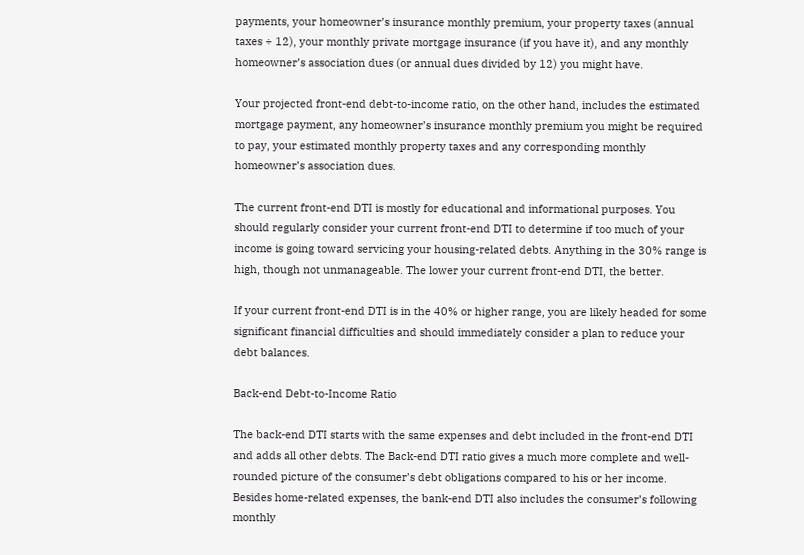payments, your homeowner’s insurance monthly premium, your property taxes (annual taxes ÷ 12), your monthly private mortgage insurance (if you have it), and any monthly homeowner’s association dues (or annual dues divided by 12) you might have.

Your projected front-end debt-to-income ratio, on the other hand, includes the estimated mortgage payment, any homeowner’s insurance monthly premium you might be required to pay, your estimated monthly property taxes and any corresponding monthly homeowner’s association dues.

The current front-end DTI is mostly for educational and informational purposes. You should regularly consider your current front-end DTI to determine if too much of your income is going toward servicing your housing-related debts. Anything in the 30% range is high, though not unmanageable. The lower your current front-end DTI, the better.

If your current front-end DTI is in the 40% or higher range, you are likely headed for some significant financial difficulties and should immediately consider a plan to reduce your debt balances.

Back-end Debt-to-Income Ratio

The back-end DTI starts with the same expenses and debt included in the front-end DTI and adds all other debts. The Back-end DTI ratio gives a much more complete and well-rounded picture of the consumer’s debt obligations compared to his or her income. Besides home-related expenses, the bank-end DTI also includes the consumer’s following monthly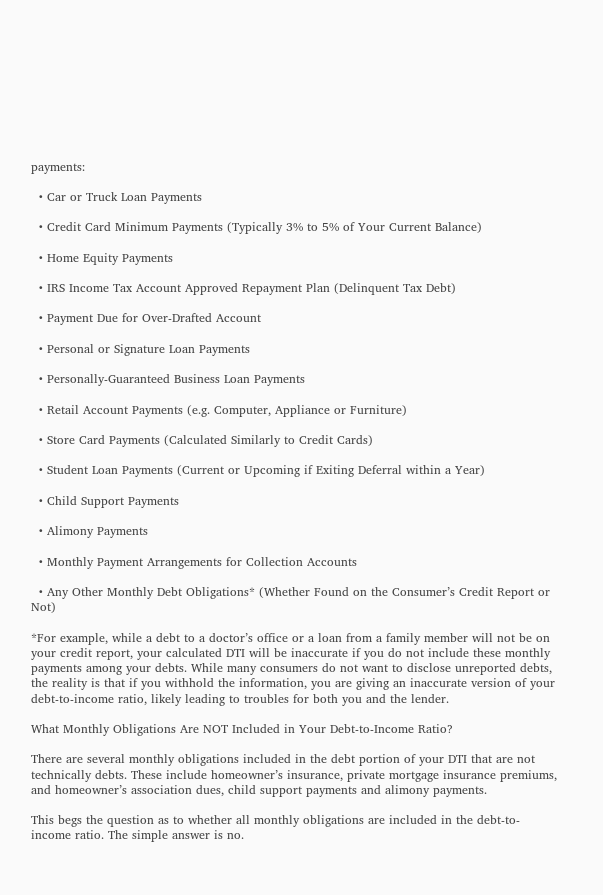payments:

  • Car or Truck Loan Payments

  • Credit Card Minimum Payments (Typically 3% to 5% of Your Current Balance)

  • Home Equity Payments

  • IRS Income Tax Account Approved Repayment Plan (Delinquent Tax Debt)

  • Payment Due for Over-Drafted Account

  • Personal or Signature Loan Payments

  • Personally-Guaranteed Business Loan Payments

  • Retail Account Payments (e.g. Computer, Appliance or Furniture)

  • Store Card Payments (Calculated Similarly to Credit Cards)

  • Student Loan Payments (Current or Upcoming if Exiting Deferral within a Year)

  • Child Support Payments

  • Alimony Payments

  • Monthly Payment Arrangements for Collection Accounts

  • Any Other Monthly Debt Obligations* (Whether Found on the Consumer’s Credit Report or Not)

*For example, while a debt to a doctor’s office or a loan from a family member will not be on your credit report, your calculated DTI will be inaccurate if you do not include these monthly payments among your debts. While many consumers do not want to disclose unreported debts, the reality is that if you withhold the information, you are giving an inaccurate version of your debt-to-income ratio, likely leading to troubles for both you and the lender.

What Monthly Obligations Are NOT Included in Your Debt-to-Income Ratio?

There are several monthly obligations included in the debt portion of your DTI that are not technically debts. These include homeowner’s insurance, private mortgage insurance premiums, and homeowner’s association dues, child support payments and alimony payments.

This begs the question as to whether all monthly obligations are included in the debt-to-income ratio. The simple answer is no.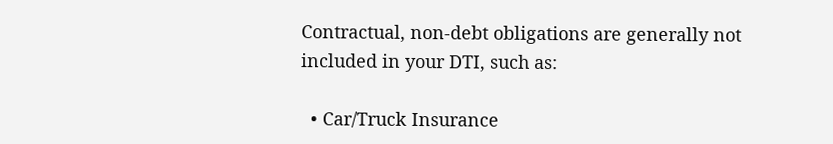Contractual, non-debt obligations are generally not included in your DTI, such as:

  • Car/Truck Insurance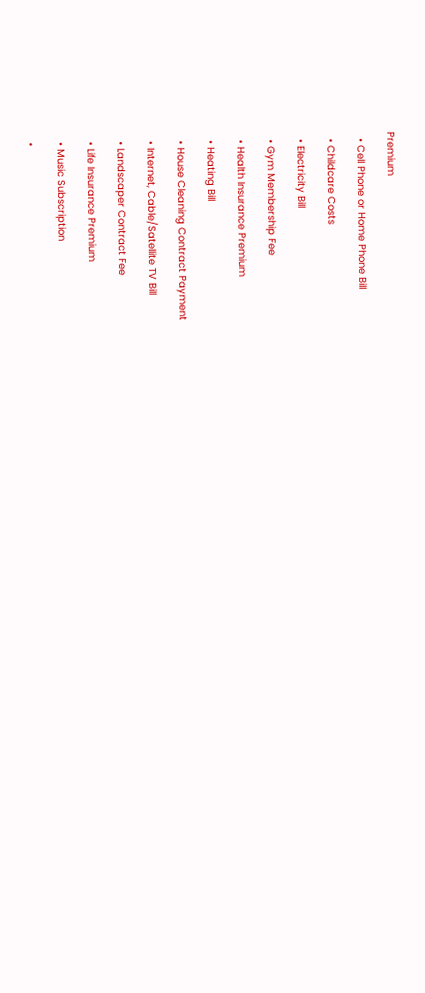Premium

  • Cell Phone or Home Phone Bill

  • Childcare Costs

  • Electricity Bill

  • Gym Membership Fee

  • Health Insurance Premium

  • Heating Bill

  • House Cleaning Contract Payment

  • Internet, Cable/Satellite TV Bill

  • Landscaper Contract Fee

  • Life Insurance Premium

  • Music Subscription

  •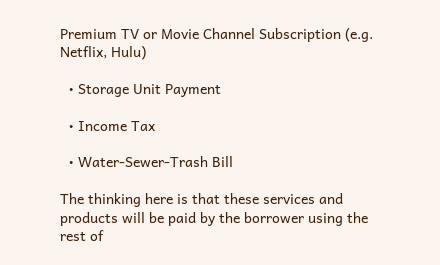Premium TV or Movie Channel Subscription (e.g. Netflix, Hulu)

  • Storage Unit Payment

  • Income Tax

  • Water-Sewer-Trash Bill

The thinking here is that these services and products will be paid by the borrower using the rest of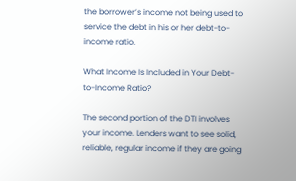the borrower’s income not being used to service the debt in his or her debt-to-income ratio.

What Income Is Included in Your Debt-to-Income Ratio?

The second portion of the DTI involves your income. Lenders want to see solid, reliable, regular income if they are going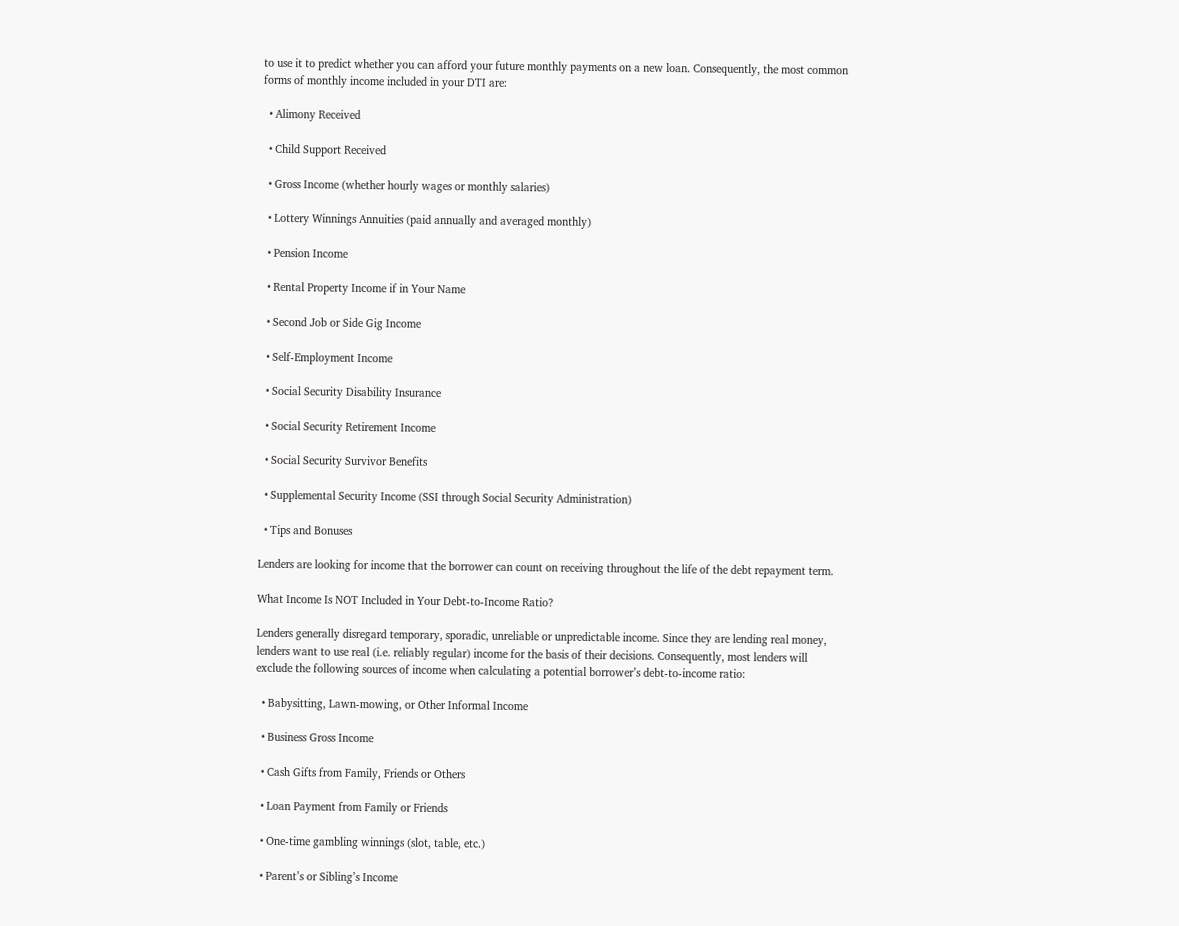to use it to predict whether you can afford your future monthly payments on a new loan. Consequently, the most common forms of monthly income included in your DTI are:

  • Alimony Received

  • Child Support Received

  • Gross Income (whether hourly wages or monthly salaries)

  • Lottery Winnings Annuities (paid annually and averaged monthly)

  • Pension Income

  • Rental Property Income if in Your Name

  • Second Job or Side Gig Income

  • Self-Employment Income

  • Social Security Disability Insurance

  • Social Security Retirement Income

  • Social Security Survivor Benefits

  • Supplemental Security Income (SSI through Social Security Administration)

  • Tips and Bonuses

Lenders are looking for income that the borrower can count on receiving throughout the life of the debt repayment term.

What Income Is NOT Included in Your Debt-to-Income Ratio?

Lenders generally disregard temporary, sporadic, unreliable or unpredictable income. Since they are lending real money, lenders want to use real (i.e. reliably regular) income for the basis of their decisions. Consequently, most lenders will exclude the following sources of income when calculating a potential borrower’s debt-to-income ratio:

  • Babysitting, Lawn-mowing, or Other Informal Income

  • Business Gross Income

  • Cash Gifts from Family, Friends or Others

  • Loan Payment from Family or Friends

  • One-time gambling winnings (slot, table, etc.)

  • Parent’s or Sibling’s Income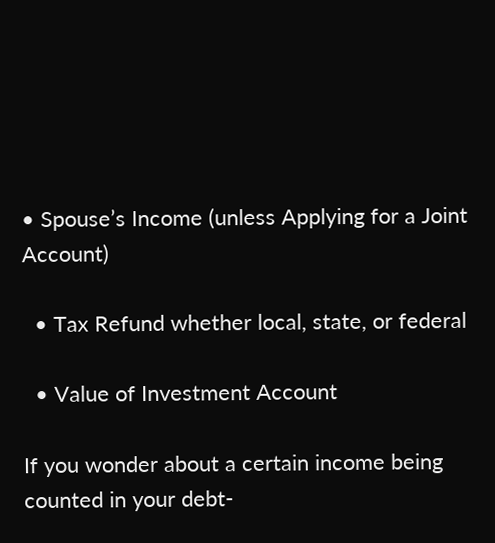• Spouse’s Income (unless Applying for a Joint Account)

  • Tax Refund whether local, state, or federal

  • Value of Investment Account

If you wonder about a certain income being counted in your debt-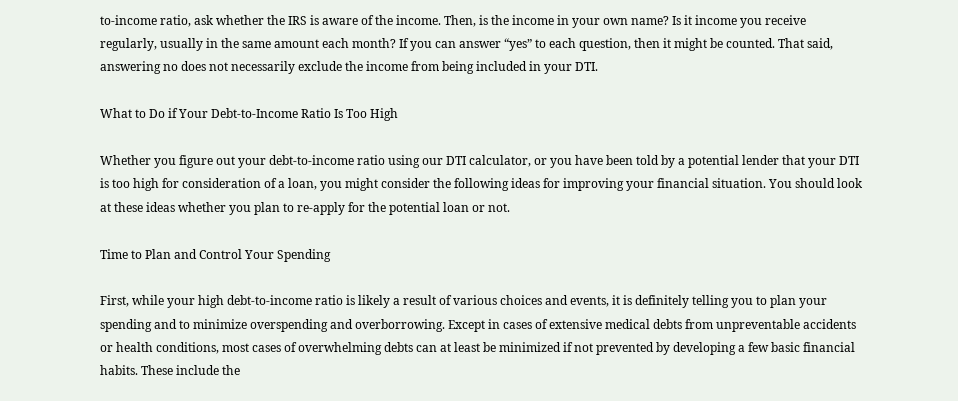to-income ratio, ask whether the IRS is aware of the income. Then, is the income in your own name? Is it income you receive regularly, usually in the same amount each month? If you can answer “yes” to each question, then it might be counted. That said, answering no does not necessarily exclude the income from being included in your DTI.

What to Do if Your Debt-to-Income Ratio Is Too High

Whether you figure out your debt-to-income ratio using our DTI calculator, or you have been told by a potential lender that your DTI is too high for consideration of a loan, you might consider the following ideas for improving your financial situation. You should look at these ideas whether you plan to re-apply for the potential loan or not.

Time to Plan and Control Your Spending

First, while your high debt-to-income ratio is likely a result of various choices and events, it is definitely telling you to plan your spending and to minimize overspending and overborrowing. Except in cases of extensive medical debts from unpreventable accidents or health conditions, most cases of overwhelming debts can at least be minimized if not prevented by developing a few basic financial habits. These include the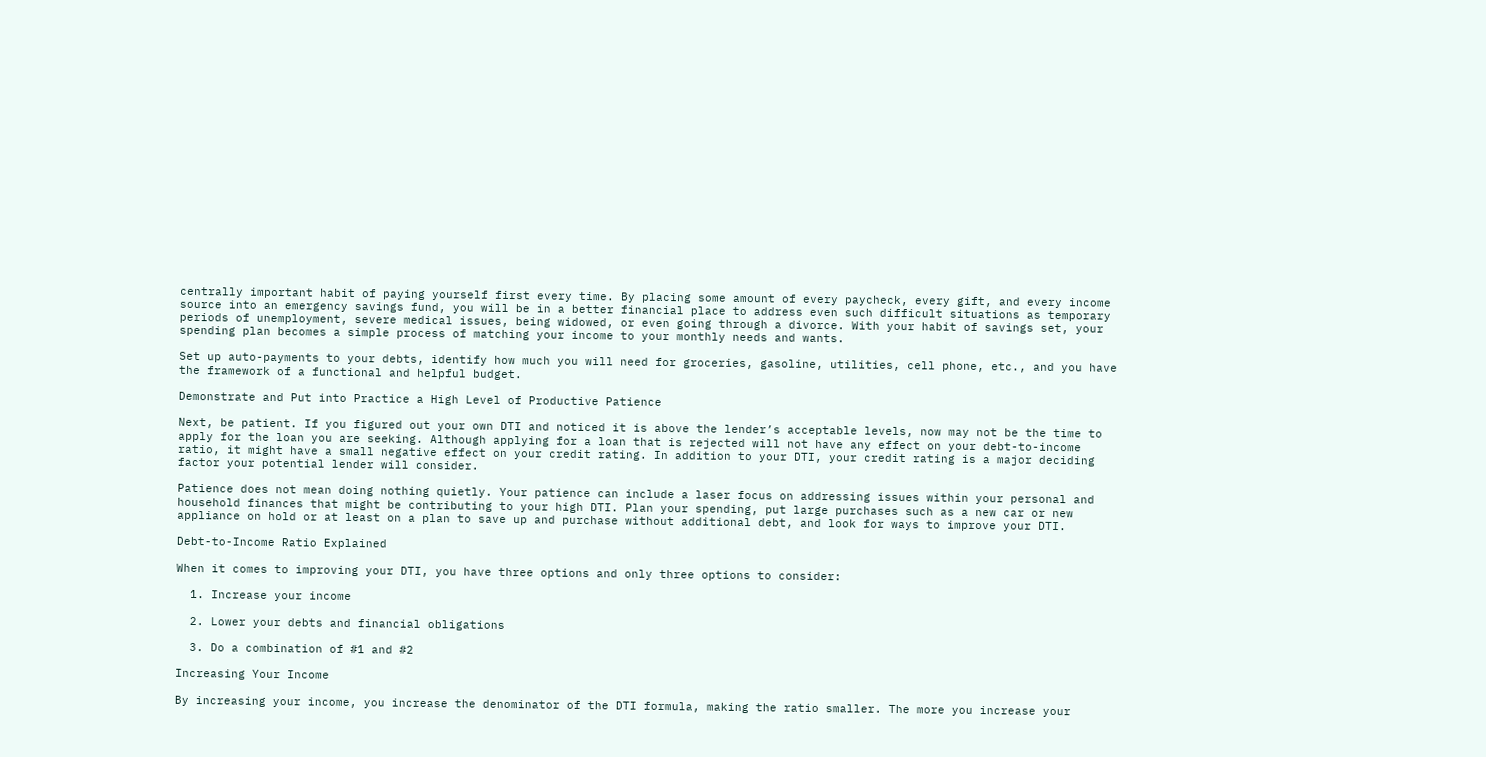centrally important habit of paying yourself first every time. By placing some amount of every paycheck, every gift, and every income source into an emergency savings fund, you will be in a better financial place to address even such difficult situations as temporary periods of unemployment, severe medical issues, being widowed, or even going through a divorce. With your habit of savings set, your spending plan becomes a simple process of matching your income to your monthly needs and wants.

Set up auto-payments to your debts, identify how much you will need for groceries, gasoline, utilities, cell phone, etc., and you have the framework of a functional and helpful budget.

Demonstrate and Put into Practice a High Level of Productive Patience

Next, be patient. If you figured out your own DTI and noticed it is above the lender’s acceptable levels, now may not be the time to apply for the loan you are seeking. Although applying for a loan that is rejected will not have any effect on your debt-to-income ratio, it might have a small negative effect on your credit rating. In addition to your DTI, your credit rating is a major deciding factor your potential lender will consider.

Patience does not mean doing nothing quietly. Your patience can include a laser focus on addressing issues within your personal and household finances that might be contributing to your high DTI. Plan your spending, put large purchases such as a new car or new appliance on hold or at least on a plan to save up and purchase without additional debt, and look for ways to improve your DTI.

Debt-to-Income Ratio Explained

When it comes to improving your DTI, you have three options and only three options to consider:

  1. Increase your income

  2. Lower your debts and financial obligations

  3. Do a combination of #1 and #2

Increasing Your Income

By increasing your income, you increase the denominator of the DTI formula, making the ratio smaller. The more you increase your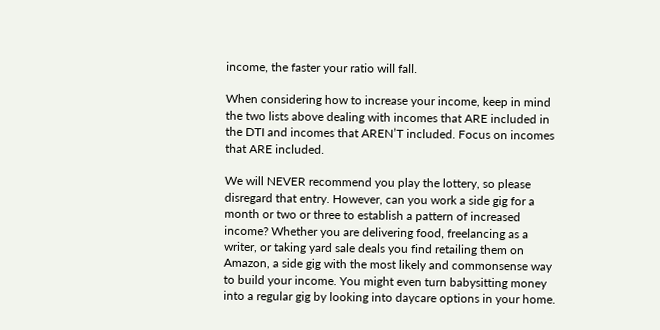income, the faster your ratio will fall.

When considering how to increase your income, keep in mind the two lists above dealing with incomes that ARE included in the DTI and incomes that AREN’T included. Focus on incomes that ARE included.

We will NEVER recommend you play the lottery, so please disregard that entry. However, can you work a side gig for a month or two or three to establish a pattern of increased income? Whether you are delivering food, freelancing as a writer, or taking yard sale deals you find retailing them on Amazon, a side gig with the most likely and commonsense way to build your income. You might even turn babysitting money into a regular gig by looking into daycare options in your home.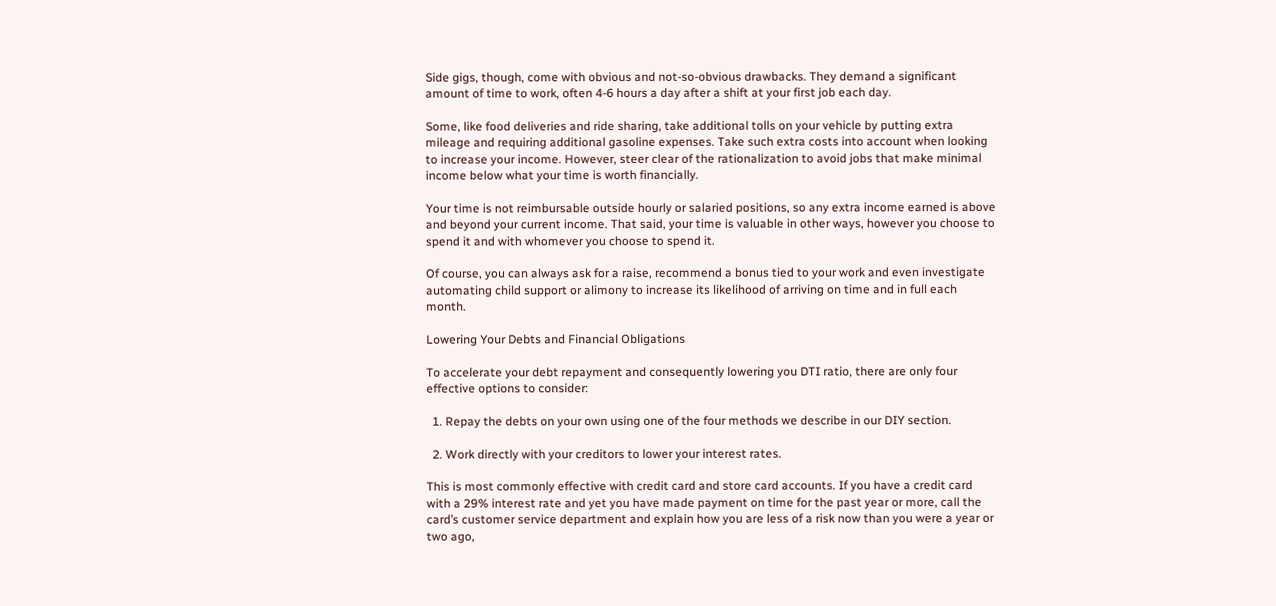Side gigs, though, come with obvious and not-so-obvious drawbacks. They demand a significant amount of time to work, often 4-6 hours a day after a shift at your first job each day.

Some, like food deliveries and ride sharing, take additional tolls on your vehicle by putting extra mileage and requiring additional gasoline expenses. Take such extra costs into account when looking to increase your income. However, steer clear of the rationalization to avoid jobs that make minimal income below what your time is worth financially.

Your time is not reimbursable outside hourly or salaried positions, so any extra income earned is above and beyond your current income. That said, your time is valuable in other ways, however you choose to spend it and with whomever you choose to spend it.

Of course, you can always ask for a raise, recommend a bonus tied to your work and even investigate automating child support or alimony to increase its likelihood of arriving on time and in full each month.

Lowering Your Debts and Financial Obligations

To accelerate your debt repayment and consequently lowering you DTI ratio, there are only four effective options to consider:

  1. Repay the debts on your own using one of the four methods we describe in our DIY section.

  2. Work directly with your creditors to lower your interest rates.

This is most commonly effective with credit card and store card accounts. If you have a credit card with a 29% interest rate and yet you have made payment on time for the past year or more, call the card’s customer service department and explain how you are less of a risk now than you were a year or two ago,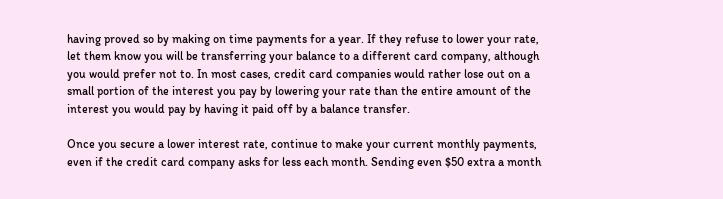having proved so by making on time payments for a year. If they refuse to lower your rate, let them know you will be transferring your balance to a different card company, although you would prefer not to. In most cases, credit card companies would rather lose out on a small portion of the interest you pay by lowering your rate than the entire amount of the interest you would pay by having it paid off by a balance transfer.

Once you secure a lower interest rate, continue to make your current monthly payments, even if the credit card company asks for less each month. Sending even $50 extra a month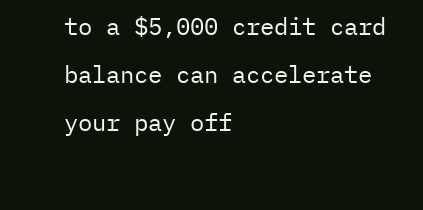to a $5,000 credit card balance can accelerate your pay off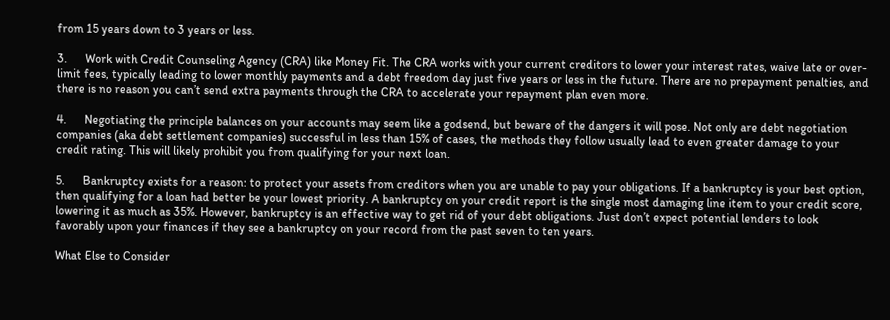from 15 years down to 3 years or less.

3.      Work with Credit Counseling Agency (CRA) like Money Fit. The CRA works with your current creditors to lower your interest rates, waive late or over-limit fees, typically leading to lower monthly payments and a debt freedom day just five years or less in the future. There are no prepayment penalties, and there is no reason you can’t send extra payments through the CRA to accelerate your repayment plan even more.

4.      Negotiating the principle balances on your accounts may seem like a godsend, but beware of the dangers it will pose. Not only are debt negotiation companies (aka debt settlement companies) successful in less than 15% of cases, the methods they follow usually lead to even greater damage to your credit rating. This will likely prohibit you from qualifying for your next loan.

5.      Bankruptcy exists for a reason: to protect your assets from creditors when you are unable to pay your obligations. If a bankruptcy is your best option, then qualifying for a loan had better be your lowest priority. A bankruptcy on your credit report is the single most damaging line item to your credit score, lowering it as much as 35%. However, bankruptcy is an effective way to get rid of your debt obligations. Just don’t expect potential lenders to look favorably upon your finances if they see a bankruptcy on your record from the past seven to ten years.

What Else to Consider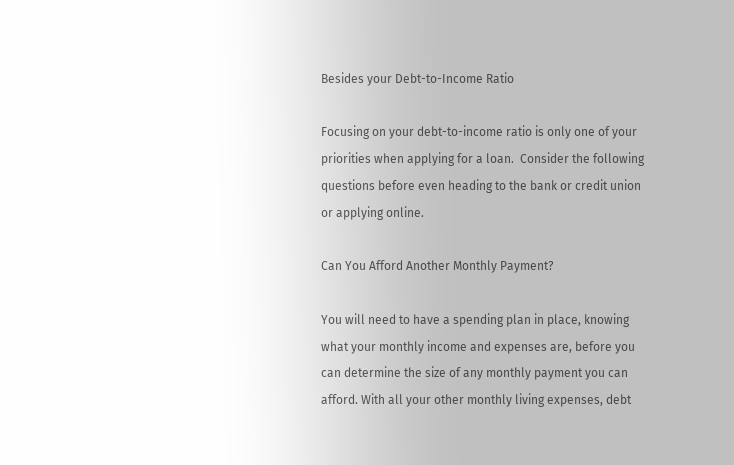Besides your Debt-to-Income Ratio

Focusing on your debt-to-income ratio is only one of your priorities when applying for a loan.  Consider the following questions before even heading to the bank or credit union or applying online.

Can You Afford Another Monthly Payment?

You will need to have a spending plan in place, knowing what your monthly income and expenses are, before you can determine the size of any monthly payment you can afford. With all your other monthly living expenses, debt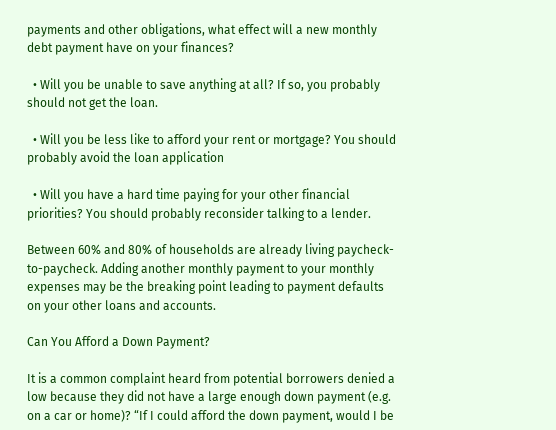payments and other obligations, what effect will a new monthly debt payment have on your finances?

  • Will you be unable to save anything at all? If so, you probably should not get the loan.

  • Will you be less like to afford your rent or mortgage? You should probably avoid the loan application

  • Will you have a hard time paying for your other financial priorities? You should probably reconsider talking to a lender.

Between 60% and 80% of households are already living paycheck-to-paycheck. Adding another monthly payment to your monthly expenses may be the breaking point leading to payment defaults on your other loans and accounts.

Can You Afford a Down Payment?

It is a common complaint heard from potential borrowers denied a low because they did not have a large enough down payment (e.g. on a car or home)? “If I could afford the down payment, would I be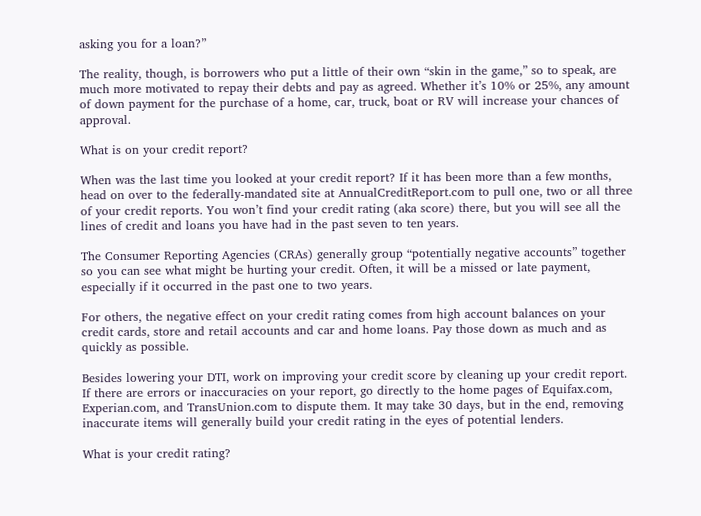asking you for a loan?”

The reality, though, is borrowers who put a little of their own “skin in the game,” so to speak, are much more motivated to repay their debts and pay as agreed. Whether it’s 10% or 25%, any amount of down payment for the purchase of a home, car, truck, boat or RV will increase your chances of approval.

What is on your credit report?

When was the last time you looked at your credit report? If it has been more than a few months, head on over to the federally-mandated site at AnnualCreditReport.com to pull one, two or all three of your credit reports. You won’t find your credit rating (aka score) there, but you will see all the lines of credit and loans you have had in the past seven to ten years.

The Consumer Reporting Agencies (CRAs) generally group “potentially negative accounts” together so you can see what might be hurting your credit. Often, it will be a missed or late payment, especially if it occurred in the past one to two years.

For others, the negative effect on your credit rating comes from high account balances on your credit cards, store and retail accounts and car and home loans. Pay those down as much and as quickly as possible.

Besides lowering your DTI, work on improving your credit score by cleaning up your credit report. If there are errors or inaccuracies on your report, go directly to the home pages of Equifax.com, Experian.com, and TransUnion.com to dispute them. It may take 30 days, but in the end, removing inaccurate items will generally build your credit rating in the eyes of potential lenders.

What is your credit rating?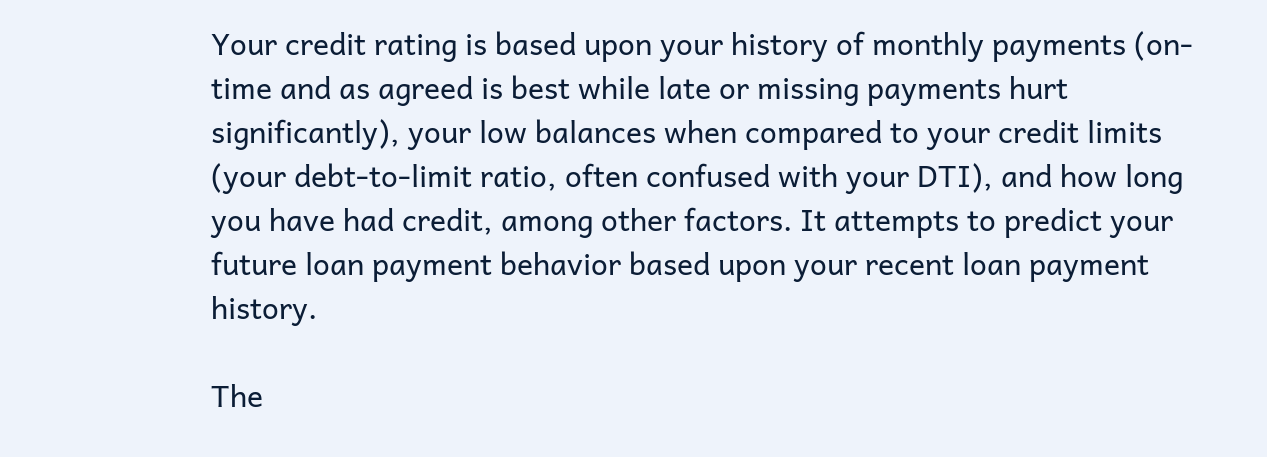Your credit rating is based upon your history of monthly payments (on-time and as agreed is best while late or missing payments hurt significantly), your low balances when compared to your credit limits (your debt-to-limit ratio, often confused with your DTI), and how long you have had credit, among other factors. It attempts to predict your future loan payment behavior based upon your recent loan payment history.

The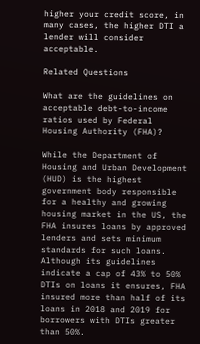higher your credit score, in many cases, the higher DTI a lender will consider acceptable.

Related Questions

What are the guidelines on acceptable debt-to-income ratios used by Federal Housing Authority (FHA)?

While the Department of Housing and Urban Development (HUD) is the highest government body responsible for a healthy and growing housing market in the US, the FHA insures loans by approved lenders and sets minimum standards for such loans. Although its guidelines indicate a cap of 43% to 50% DTIs on loans it ensures, FHA insured more than half of its loans in 2018 and 2019 for borrowers with DTIs greater than 50%.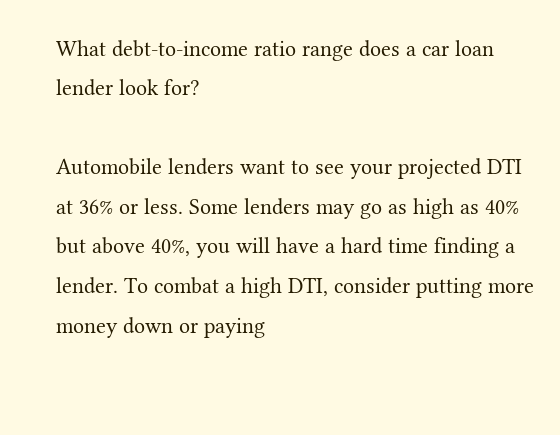What debt-to-income ratio range does a car loan lender look for?

Automobile lenders want to see your projected DTI at 36% or less. Some lenders may go as high as 40% but above 40%, you will have a hard time finding a lender. To combat a high DTI, consider putting more money down or paying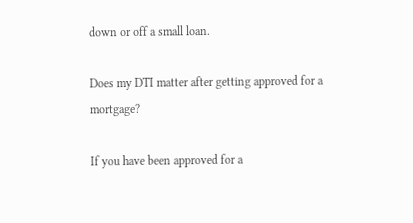down or off a small loan.

Does my DTI matter after getting approved for a mortgage?

If you have been approved for a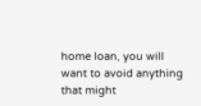home loan, you will want to avoid anything that might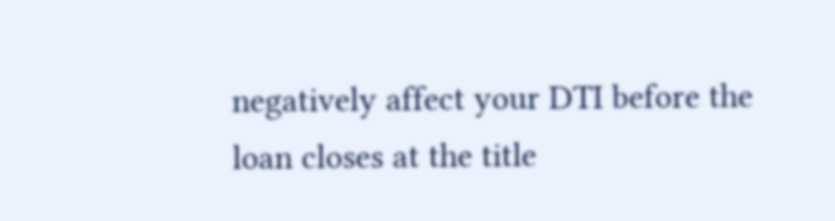negatively affect your DTI before the loan closes at the title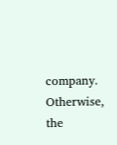company. Otherwise, the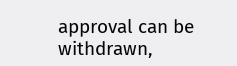approval can be withdrawn,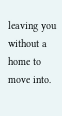leaving you without a home to move into.